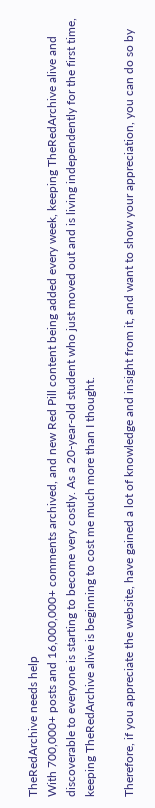TheRedArchive needs help
With 700,000+ posts and 16,000,000+ comments archived, and new Red Pill content being added every week, keeping TheRedArchive alive and discoverable to everyone is starting to become very costly. As a 20-year-old student who just moved out and is living independently for the first time, keeping TheRedArchive alive is beginning to cost me much more than I thought.

Therefore, if you appreciate the website, have gained a lot of knowledge and insight from it, and want to show your appreciation, you can do so by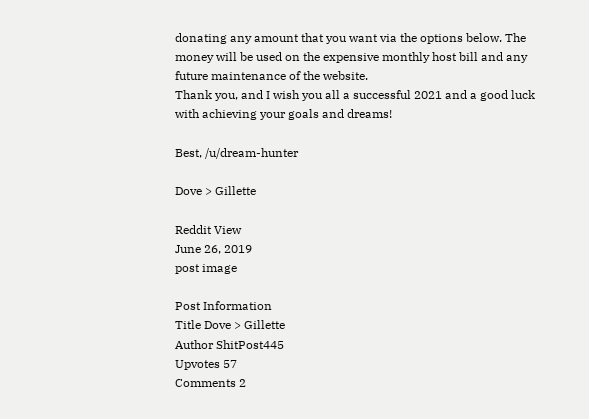donating any amount that you want via the options below. The money will be used on the expensive monthly host bill and any future maintenance of the website.
Thank you, and I wish you all a successful 2021 and a good luck with achieving your goals and dreams!

Best, /u/dream-hunter

Dove > Gillette

Reddit View
June 26, 2019
post image

Post Information
Title Dove > Gillette
Author ShitPost445
Upvotes 57
Comments 2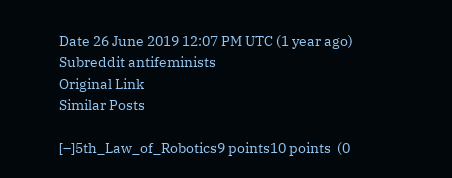Date 26 June 2019 12:07 PM UTC (1 year ago)
Subreddit antifeminists
Original Link
Similar Posts

[–]5th_Law_of_Robotics9 points10 points  (0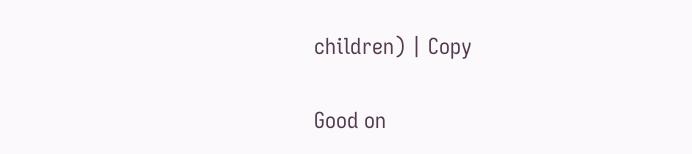children) | Copy

Good on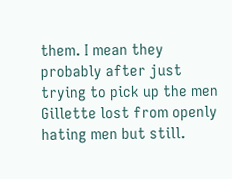them. I mean they probably after just trying to pick up the men Gillette lost from openly hating men but still.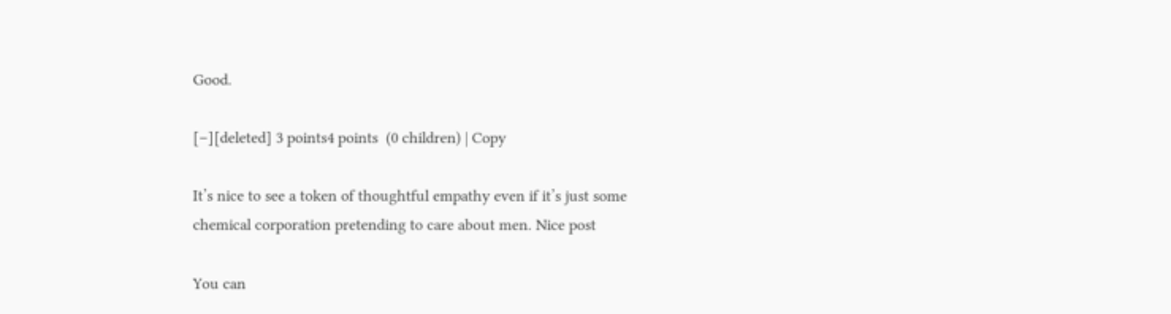Good.

[–][deleted] 3 points4 points  (0 children) | Copy

It’s nice to see a token of thoughtful empathy even if it’s just some chemical corporation pretending to care about men. Nice post

You can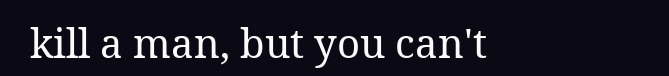kill a man, but you can't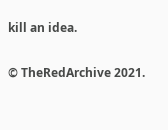kill an idea.

© TheRedArchive 2021.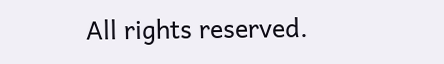All rights reserved.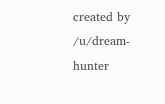created by /u/dream-hunter